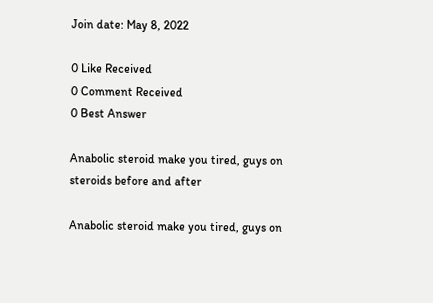Join date: May 8, 2022

0 Like Received
0 Comment Received
0 Best Answer

Anabolic steroid make you tired, guys on steroids before and after

Anabolic steroid make you tired, guys on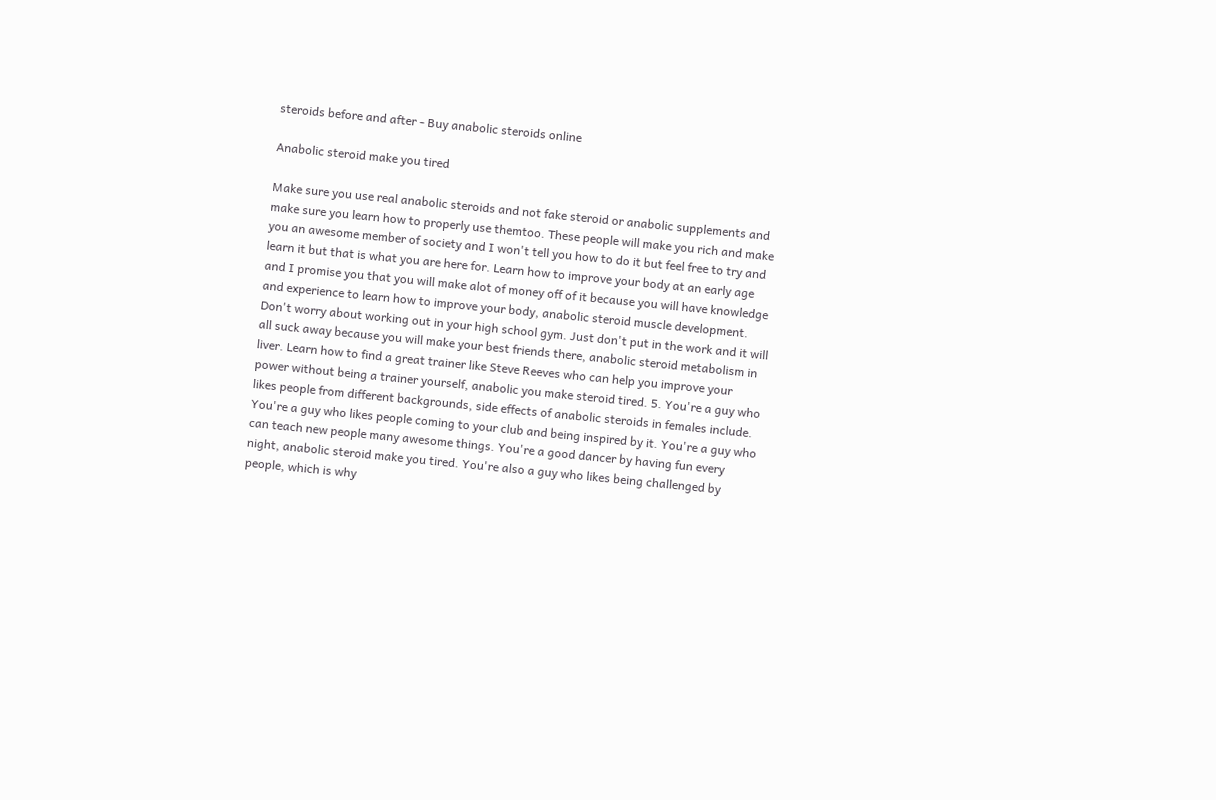steroids before and after - Buy anabolic steroids online

Anabolic steroid make you tired

Make sure you use real anabolic steroids and not fake steroid or anabolic supplements and make sure you learn how to properly use themtoo. These people will make you rich and make you an awesome member of society and I won't tell you how to do it but feel free to try and learn it but that is what you are here for. Learn how to improve your body at an early age and I promise you that you will make alot of money off of it because you will have knowledge and experience to learn how to improve your body, anabolic steroid muscle development. Don't worry about working out in your high school gym. Just don't put in the work and it will all suck away because you will make your best friends there, anabolic steroid metabolism in liver. Learn how to find a great trainer like Steve Reeves who can help you improve your power without being a trainer yourself, anabolic you make steroid tired. 5. You're a guy who likes people from different backgrounds, side effects of anabolic steroids in females include. You're a guy who likes people coming to your club and being inspired by it. You're a guy who can teach new people many awesome things. You're a good dancer by having fun every night, anabolic steroid make you tired. You're also a guy who likes being challenged by people, which is why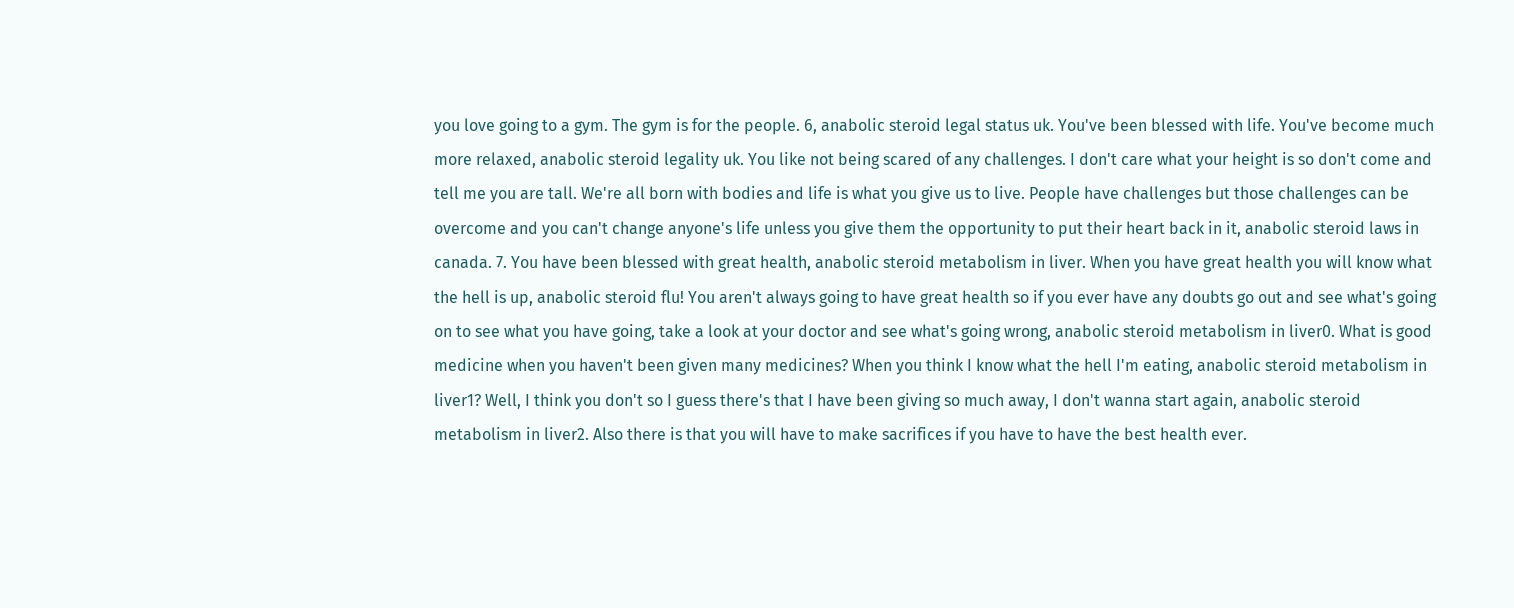you love going to a gym. The gym is for the people. 6, anabolic steroid legal status uk. You've been blessed with life. You've become much more relaxed, anabolic steroid legality uk. You like not being scared of any challenges. I don't care what your height is so don't come and tell me you are tall. We're all born with bodies and life is what you give us to live. People have challenges but those challenges can be overcome and you can't change anyone's life unless you give them the opportunity to put their heart back in it, anabolic steroid laws in canada. 7. You have been blessed with great health, anabolic steroid metabolism in liver. When you have great health you will know what the hell is up, anabolic steroid flu! You aren't always going to have great health so if you ever have any doubts go out and see what's going on to see what you have going, take a look at your doctor and see what's going wrong, anabolic steroid metabolism in liver0. What is good medicine when you haven't been given many medicines? When you think I know what the hell I'm eating, anabolic steroid metabolism in liver1? Well, I think you don't so I guess there's that I have been giving so much away, I don't wanna start again, anabolic steroid metabolism in liver2. Also there is that you will have to make sacrifices if you have to have the best health ever.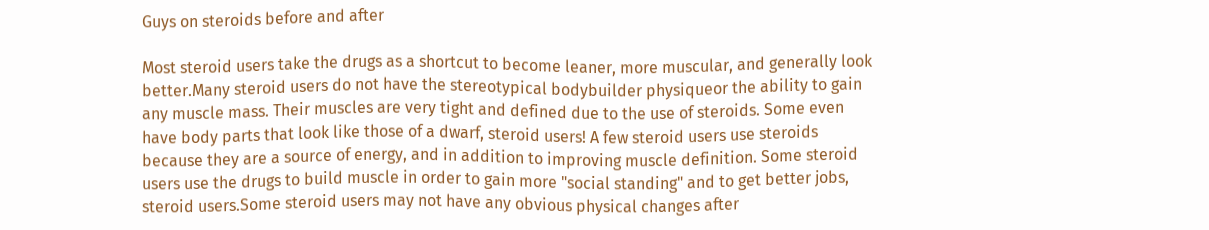Guys on steroids before and after

Most steroid users take the drugs as a shortcut to become leaner, more muscular, and generally look better.Many steroid users do not have the stereotypical bodybuilder physiqueor the ability to gain any muscle mass. Their muscles are very tight and defined due to the use of steroids. Some even have body parts that look like those of a dwarf, steroid users! A few steroid users use steroids because they are a source of energy, and in addition to improving muscle definition. Some steroid users use the drugs to build muscle in order to gain more "social standing" and to get better jobs, steroid users.Some steroid users may not have any obvious physical changes after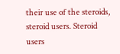their use of the steroids, steroid users. Steroid users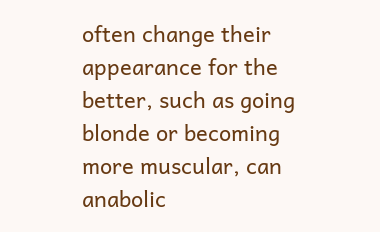often change their appearance for the better, such as going blonde or becoming more muscular, can anabolic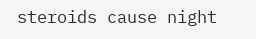steroids cause night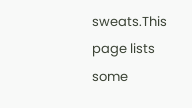sweats.This page lists some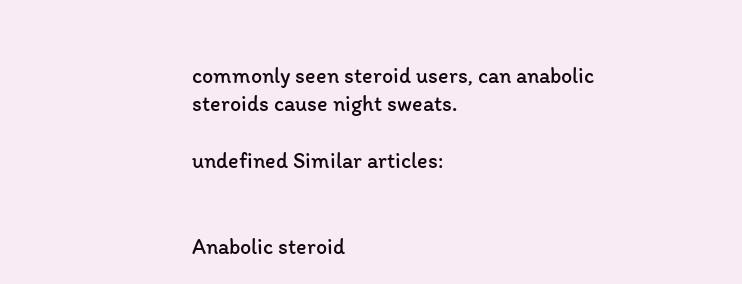commonly seen steroid users, can anabolic steroids cause night sweats.

undefined Similar articles:


Anabolic steroid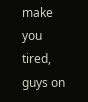make you tired, guys on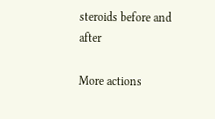steroids before and after

More actions